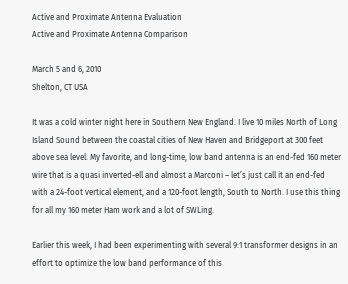Active and Proximate Antenna Evaluation
Active and Proximate Antenna Comparison

March 5 and 6, 2010
Shelton, CT USA

It was a cold winter night here in Southern New England. I live 10 miles North of Long Island Sound between the coastal cities of New Haven and Bridgeport at 300 feet
above sea level. My favorite, and long-time, low band antenna is an end-fed 160 meter wire that is a quasi inverted-ell and almost a Marconi – let’s just call it an end-fed
with a 24-foot vertical element, and a 120-foot length, South to North. I use this thing for all my 160 meter Ham work and a lot of SWLing.

Earlier this week, I had been experimenting with several 9:1 transformer designs in an effort to optimize the low band performance of this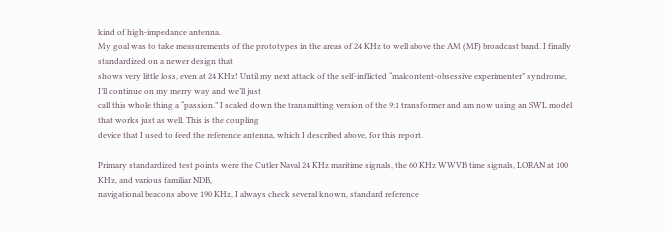kind of high-impedance antenna.
My goal was to take measurements of the prototypes in the areas of 24 KHz to well above the AM (MF) broadcast band. I finally standardized on a newer design that
shows very little loss, even at 24 KHz! Until my next attack of the self-inflicted “malcontent-obsessive experimenter” syndrome, I’ll continue on my merry way and we’ll just
call this whole thing a “passion.” I scaled down the transmitting version of the 9:1 transformer and am now using an SWL model that works just as well. This is the coupling
device that I used to feed the reference antenna, which I described above, for this report.

Primary standardized test points were the Cutler Naval 24 KHz maritime signals, the 60 KHz WWVB time signals, LORAN at 100 KHz, and various familiar NDB,
navigational beacons above 190 KHz, I always check several known, standard reference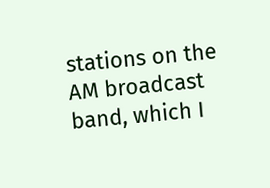stations on the AM broadcast band, which I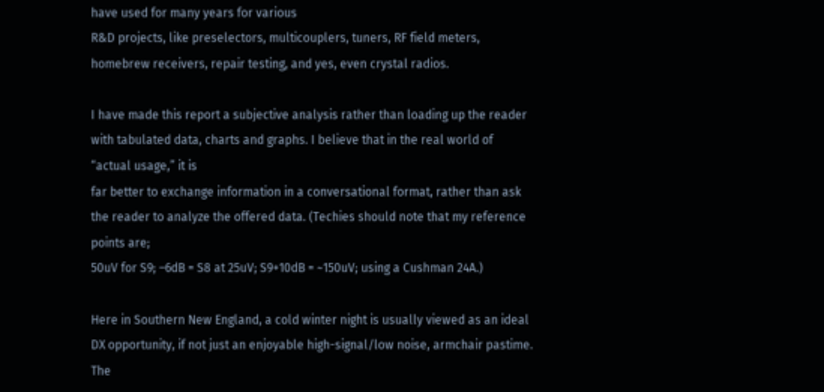have used for many years for various
R&D projects, like preselectors, multicouplers, tuners, RF field meters, homebrew receivers, repair testing, and yes, even crystal radios.

I have made this report a subjective analysis rather than loading up the reader with tabulated data, charts and graphs. I believe that in the real world of “actual usage,” it is
far better to exchange information in a conversational format, rather than ask the reader to analyze the offered data. (Techies should note that my reference points are;
50uV for S9; –6dB = S8 at 25uV; S9+10dB = ~150uV; using a Cushman 24A.)

Here in Southern New England, a cold winter night is usually viewed as an ideal DX opportunity, if not just an enjoyable high-signal/low noise, armchair pastime. The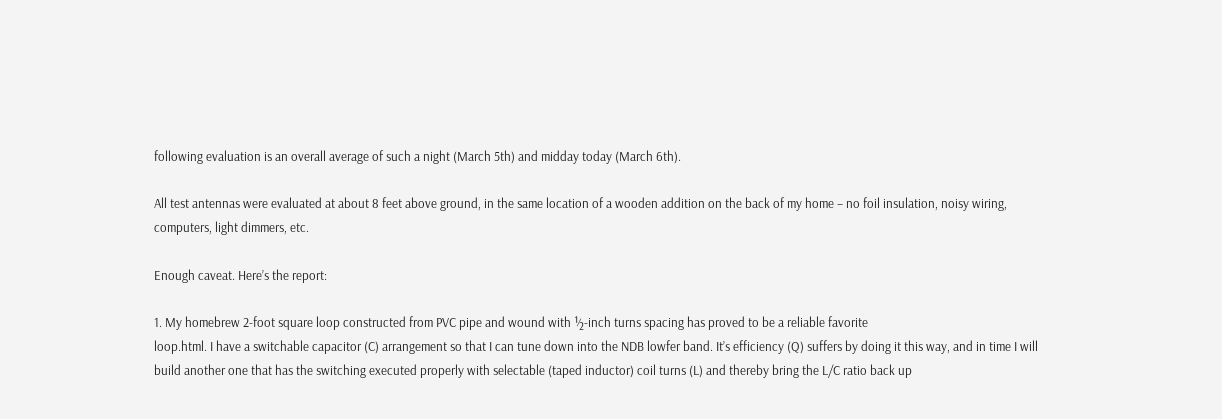following evaluation is an overall average of such a night (March 5th) and midday today (March 6th).

All test antennas were evaluated at about 8 feet above ground, in the same location of a wooden addition on the back of my home – no foil insulation, noisy wiring,
computers, light dimmers, etc.

Enough caveat. Here’s the report:

1. My homebrew 2-foot square loop constructed from PVC pipe and wound with ½-inch turns spacing has proved to be a reliable favorite
loop.html. I have a switchable capacitor (C) arrangement so that I can tune down into the NDB lowfer band. It’s efficiency (Q) suffers by doing it this way, and in time I will
build another one that has the switching executed properly with selectable (taped inductor) coil turns (L) and thereby bring the L/C ratio back up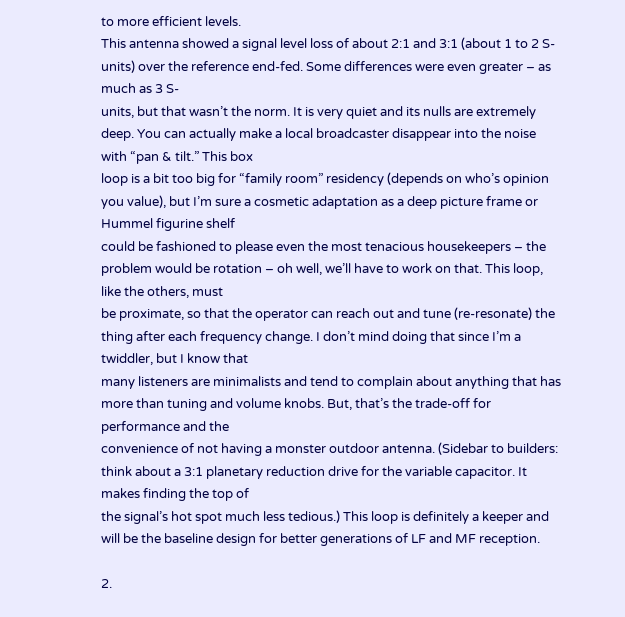to more efficient levels.
This antenna showed a signal level loss of about 2:1 and 3:1 (about 1 to 2 S-units) over the reference end-fed. Some differences were even greater – as much as 3 S-
units, but that wasn’t the norm. It is very quiet and its nulls are extremely deep. You can actually make a local broadcaster disappear into the noise with “pan & tilt.” This box
loop is a bit too big for “family room” residency (depends on who’s opinion you value), but I’m sure a cosmetic adaptation as a deep picture frame or Hummel figurine shelf
could be fashioned to please even the most tenacious housekeepers – the problem would be rotation – oh well, we’ll have to work on that. This loop, like the others, must
be proximate, so that the operator can reach out and tune (re-resonate) the thing after each frequency change. I don’t mind doing that since I’m a twiddler, but I know that
many listeners are minimalists and tend to complain about anything that has more than tuning and volume knobs. But, that’s the trade-off for performance and the
convenience of not having a monster outdoor antenna. (Sidebar to builders: think about a 3:1 planetary reduction drive for the variable capacitor. It makes finding the top of
the signal’s hot spot much less tedious.) This loop is definitely a keeper and will be the baseline design for better generations of LF and MF reception.

2.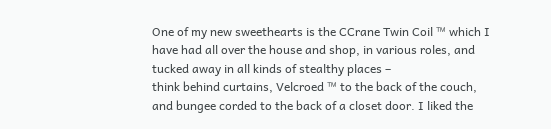One of my new sweethearts is the CCrane Twin Coil ™ which I have had all over the house and shop, in various roles, and tucked away in all kinds of stealthy places –
think behind curtains, Velcroed ™ to the back of the couch, and bungee corded to the back of a closet door. I liked the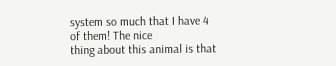system so much that I have 4 of them! The nice
thing about this animal is that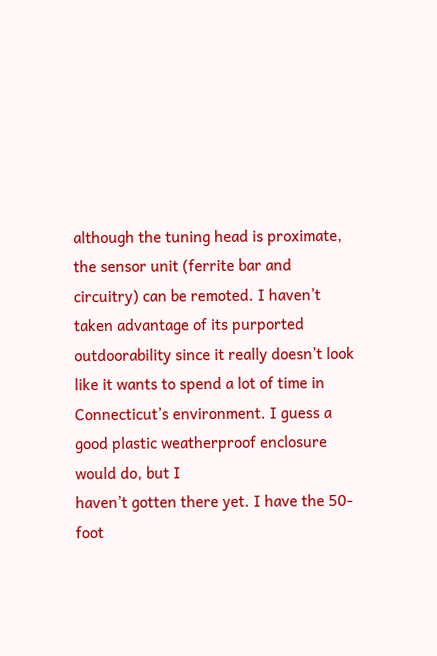although the tuning head is proximate, the sensor unit (ferrite bar and circuitry) can be remoted. I haven’t taken advantage of its purported
outdoorability since it really doesn’t look like it wants to spend a lot of time in Connecticut’s environment. I guess a good plastic weatherproof enclosure would do, but I
haven’t gotten there yet. I have the 50-foot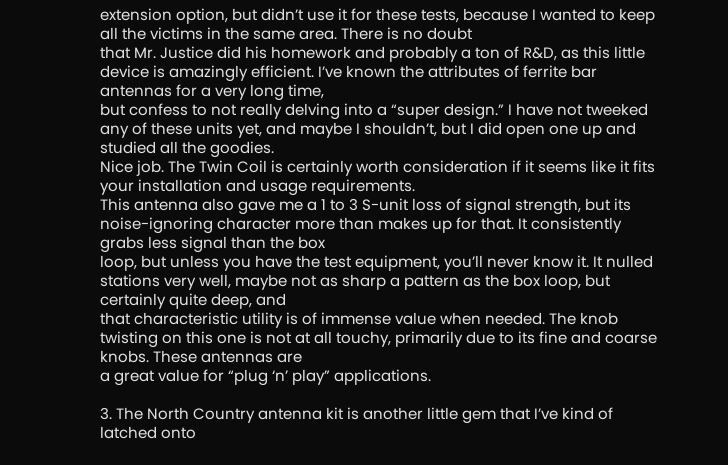extension option, but didn’t use it for these tests, because I wanted to keep all the victims in the same area. There is no doubt
that Mr. Justice did his homework and probably a ton of R&D, as this little device is amazingly efficient. I’ve known the attributes of ferrite bar antennas for a very long time,
but confess to not really delving into a “super design.” I have not tweeked any of these units yet, and maybe I shouldn’t, but I did open one up and studied all the goodies.
Nice job. The Twin Coil is certainly worth consideration if it seems like it fits your installation and usage requirements.
This antenna also gave me a 1 to 3 S-unit loss of signal strength, but its noise-ignoring character more than makes up for that. It consistently grabs less signal than the box
loop, but unless you have the test equipment, you’ll never know it. It nulled stations very well, maybe not as sharp a pattern as the box loop, but certainly quite deep, and
that characteristic utility is of immense value when needed. The knob twisting on this one is not at all touchy, primarily due to its fine and coarse knobs. These antennas are
a great value for “plug ‘n’ play” applications.

3. The North Country antenna kit is another little gem that I’ve kind of latched onto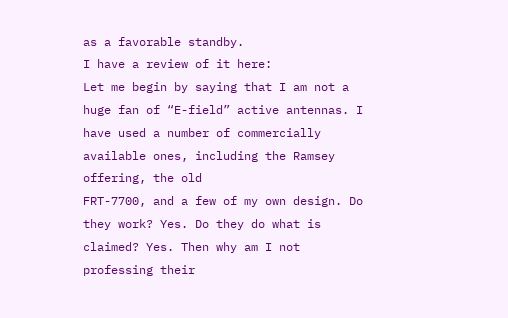as a favorable standby.
I have a review of it here:
Let me begin by saying that I am not a huge fan of “E-field” active antennas. I have used a number of commercially available ones, including the Ramsey offering, the old
FRT-7700, and a few of my own design. Do they work? Yes. Do they do what is claimed? Yes. Then why am I not professing their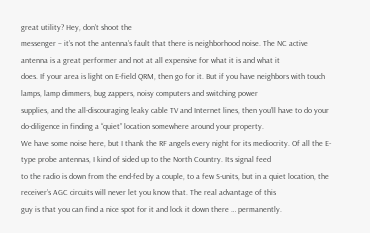great utility? Hey, don’t shoot the
messenger – it’s not the antenna’s fault that there is neighborhood noise. The NC active antenna is a great performer and not at all expensive for what it is and what it
does. If your area is light on E-field QRM, then go for it. But if you have neighbors with touch lamps, lamp dimmers, bug zappers, noisy computers and switching power
supplies, and the all-discouraging leaky cable TV and Internet lines, then you’ll have to do your do-diligence in finding a “quiet” location somewhere around your property.
We have some noise here, but I thank the RF angels every night for its mediocrity. Of all the E-type probe antennas, I kind of sided up to the North Country. Its signal feed
to the radio is down from the end-fed by a couple, to a few S-units, but in a quiet location, the receiver’s AGC circuits will never let you know that. The real advantage of this
guy is that you can find a nice spot for it and lock it down there … permanently.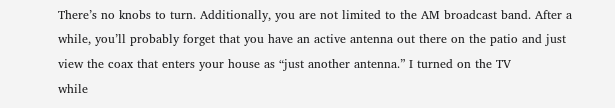There’s no knobs to turn. Additionally, you are not limited to the AM broadcast band. After a
while, you’ll probably forget that you have an active antenna out there on the patio and just view the coax that enters your house as “just another antenna.” I turned on the TV
while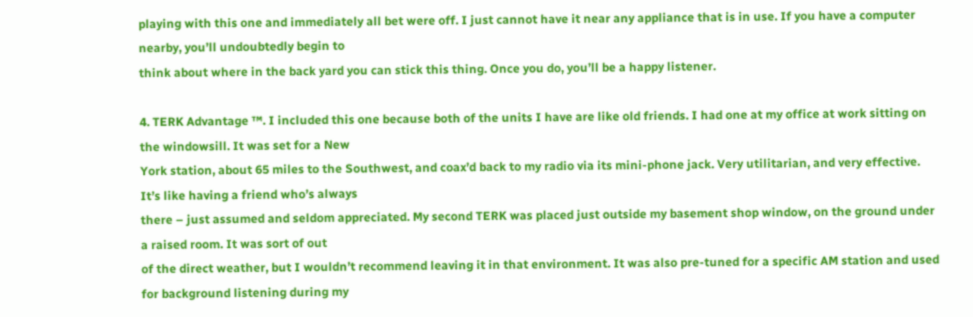playing with this one and immediately all bet were off. I just cannot have it near any appliance that is in use. If you have a computer nearby, you’ll undoubtedly begin to
think about where in the back yard you can stick this thing. Once you do, you’ll be a happy listener.

4. TERK Advantage ™. I included this one because both of the units I have are like old friends. I had one at my office at work sitting on the windowsill. It was set for a New
York station, about 65 miles to the Southwest, and coax’d back to my radio via its mini-phone jack. Very utilitarian, and very effective. It’s like having a friend who’s always
there – just assumed and seldom appreciated. My second TERK was placed just outside my basement shop window, on the ground under a raised room. It was sort of out
of the direct weather, but I wouldn’t recommend leaving it in that environment. It was also pre-tuned for a specific AM station and used for background listening during my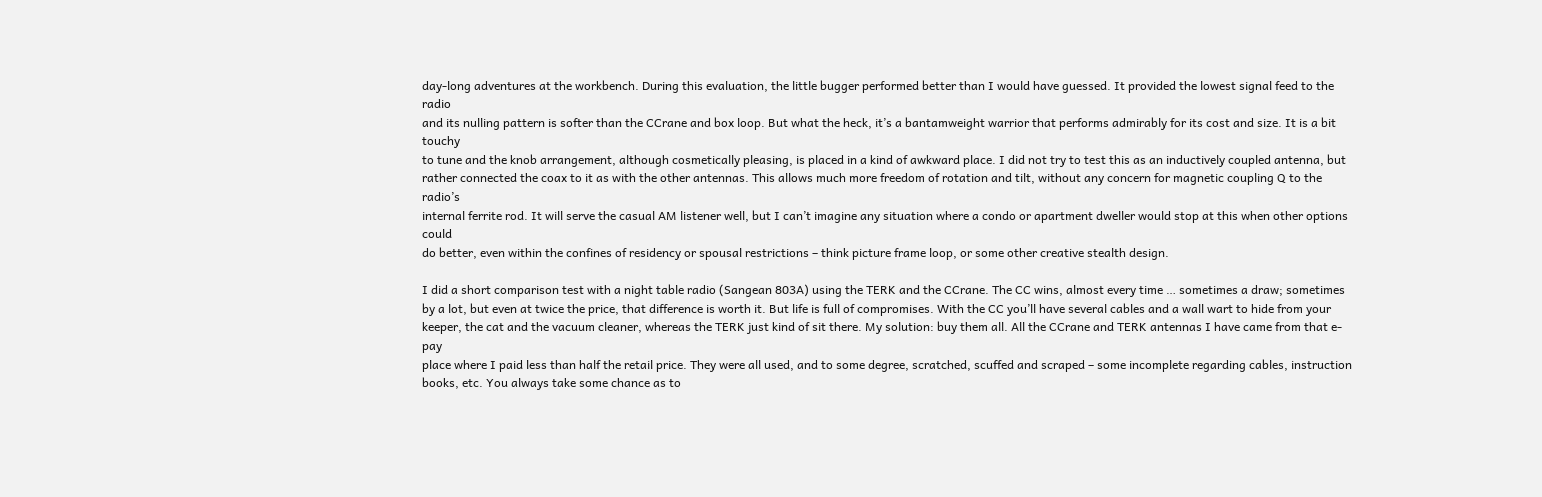day-long adventures at the workbench. During this evaluation, the little bugger performed better than I would have guessed. It provided the lowest signal feed to the radio
and its nulling pattern is softer than the CCrane and box loop. But what the heck, it’s a bantamweight warrior that performs admirably for its cost and size. It is a bit touchy
to tune and the knob arrangement, although cosmetically pleasing, is placed in a kind of awkward place. I did not try to test this as an inductively coupled antenna, but
rather connected the coax to it as with the other antennas. This allows much more freedom of rotation and tilt, without any concern for magnetic coupling Q to the radio’s
internal ferrite rod. It will serve the casual AM listener well, but I can’t imagine any situation where a condo or apartment dweller would stop at this when other options could
do better, even within the confines of residency or spousal restrictions – think picture frame loop, or some other creative stealth design.

I did a short comparison test with a night table radio (Sangean 803A) using the TERK and the CCrane. The CC wins, almost every time … sometimes a draw; sometimes
by a lot, but even at twice the price, that difference is worth it. But life is full of compromises. With the CC you’ll have several cables and a wall wart to hide from your
keeper, the cat and the vacuum cleaner, whereas the TERK just kind of sit there. My solution: buy them all. All the CCrane and TERK antennas I have came from that e-pay
place where I paid less than half the retail price. They were all used, and to some degree, scratched, scuffed and scraped – some incomplete regarding cables, instruction
books, etc. You always take some chance as to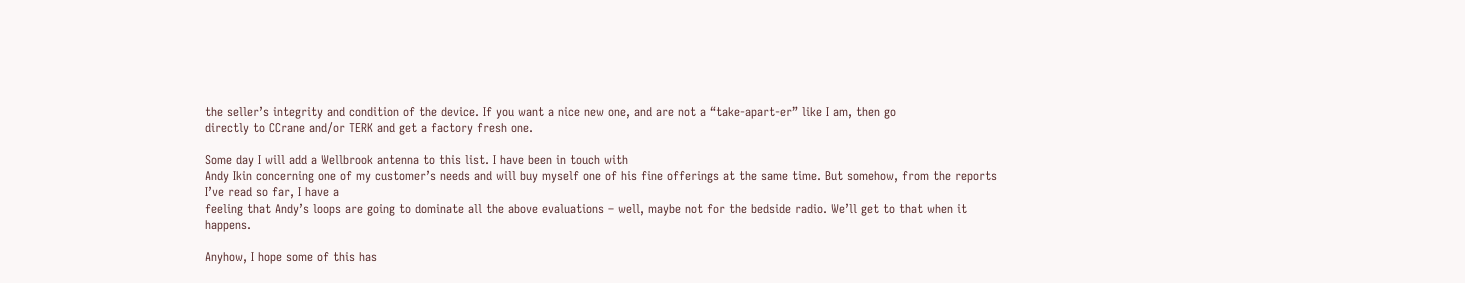the seller’s integrity and condition of the device. If you want a nice new one, and are not a “take-apart-er” like I am, then go
directly to CCrane and/or TERK and get a factory fresh one.

Some day I will add a Wellbrook antenna to this list. I have been in touch with
Andy Ikin concerning one of my customer’s needs and will buy myself one of his fine offerings at the same time. But somehow, from the reports I’ve read so far, I have a
feeling that Andy’s loops are going to dominate all the above evaluations – well, maybe not for the bedside radio. We’ll get to that when it happens.

Anyhow, I hope some of this has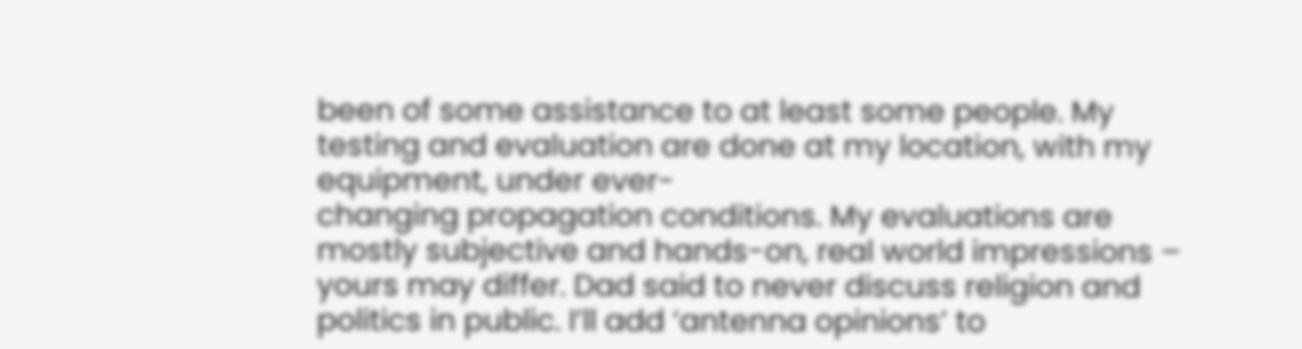been of some assistance to at least some people. My testing and evaluation are done at my location, with my equipment, under ever-
changing propagation conditions. My evaluations are mostly subjective and hands-on, real world impressions –
yours may differ. Dad said to never discuss religion and politics in public. I’ll add ‘antenna opinions’ to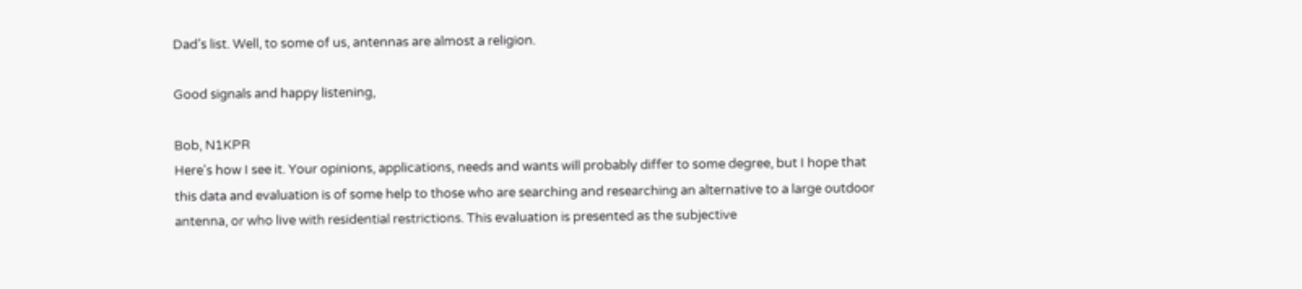Dad’s list. Well, to some of us, antennas are almost a religion.

Good signals and happy listening,

Bob, N1KPR
Here's how I see it. Your opinions, applications, needs and wants will probably differ to some degree, but I hope that
this data and evaluation is of some help to those who are searching and researching an alternative to a large outdoor
antenna, or who live with residential restrictions. This evaluation is presented as the subjective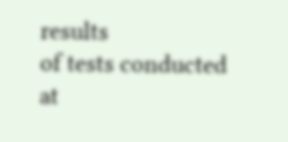results
of tests conducted at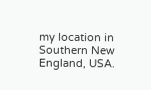my location in Southern New England, USA.